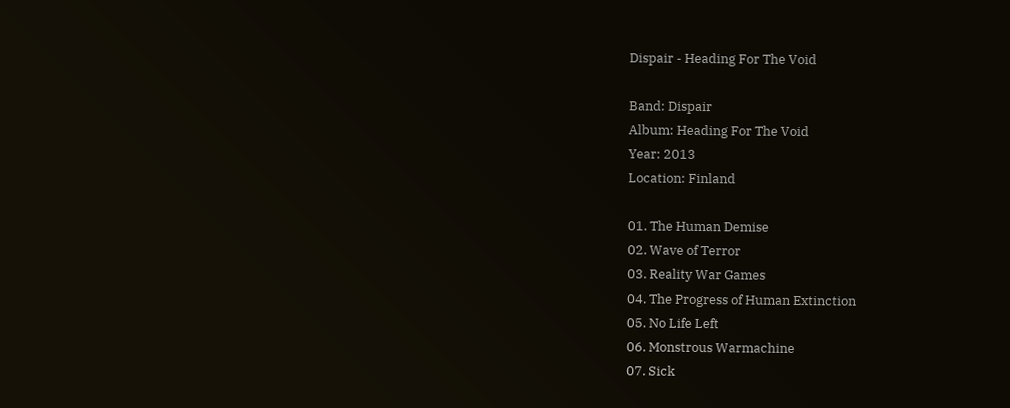Dispair - Heading For The Void

Band: Dispair
Album: Heading For The Void
Year: 2013
Location: Finland

01. The Human Demise
02. Wave of Terror
03. Reality War Games
04. The Progress of Human Extinction
05. No Life Left
06. Monstrous Warmachine
07. Sick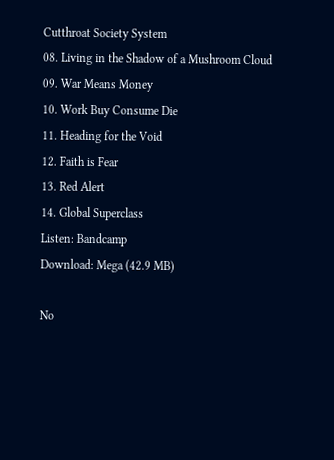Cutthroat Society System
08. Living in the Shadow of a Mushroom Cloud
09. War Means Money
10. Work Buy Consume Die
11. Heading for the Void
12. Faith is Fear
13. Red Alert
14. Global Superclass
Listen: Bandcamp
Download: Mega (42.9 MB)

No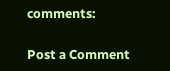comments:

Post a Comment